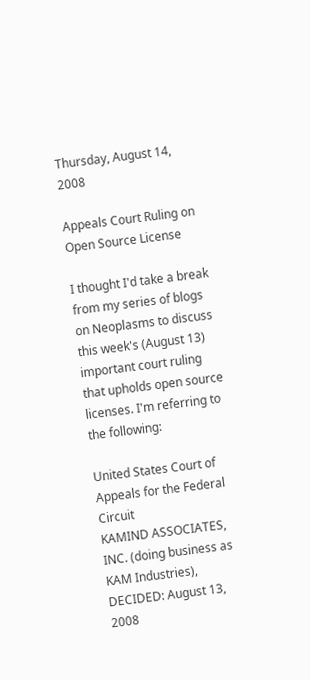Thursday, August 14, 2008

Appeals Court Ruling on Open Source License

I thought I'd take a break from my series of blogs on Neoplasms to discuss this week's (August 13) important court ruling that upholds open source licenses. I'm referring to the following:

United States Court of Appeals for the Federal Circuit
KAMIND ASSOCIATES, INC. (doing business as KAM Industries),
DECIDED: August 13, 2008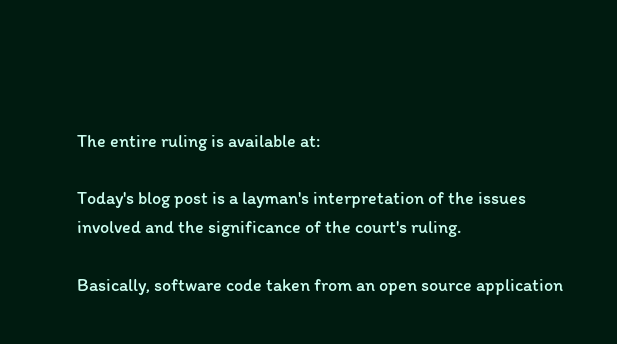The entire ruling is available at:

Today's blog post is a layman's interpretation of the issues involved and the significance of the court's ruling.

Basically, software code taken from an open source application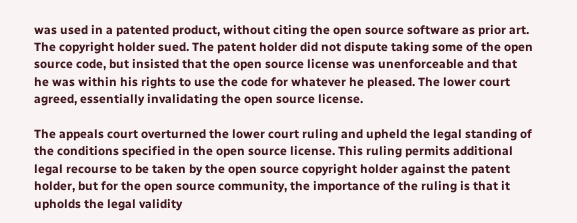was used in a patented product, without citing the open source software as prior art. The copyright holder sued. The patent holder did not dispute taking some of the open source code, but insisted that the open source license was unenforceable and that he was within his rights to use the code for whatever he pleased. The lower court agreed, essentially invalidating the open source license.

The appeals court overturned the lower court ruling and upheld the legal standing of the conditions specified in the open source license. This ruling permits additional legal recourse to be taken by the open source copyright holder against the patent holder, but for the open source community, the importance of the ruling is that it upholds the legal validity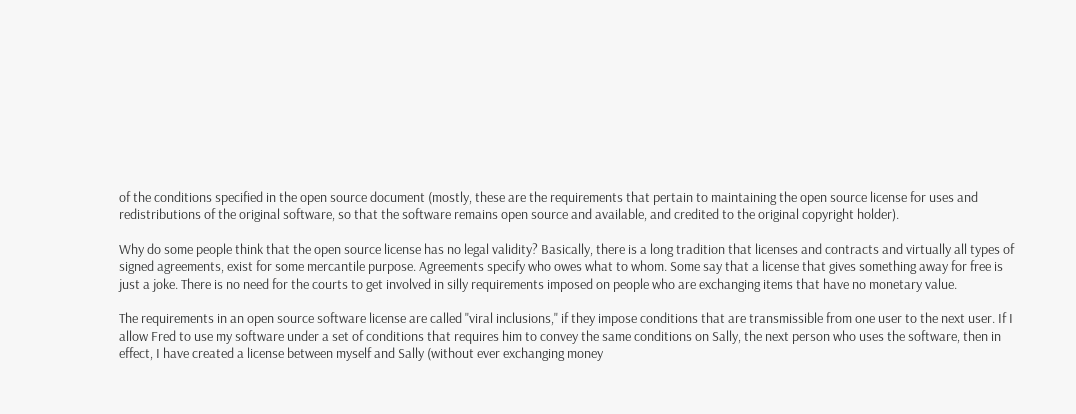of the conditions specified in the open source document (mostly, these are the requirements that pertain to maintaining the open source license for uses and redistributions of the original software, so that the software remains open source and available, and credited to the original copyright holder).

Why do some people think that the open source license has no legal validity? Basically, there is a long tradition that licenses and contracts and virtually all types of signed agreements, exist for some mercantile purpose. Agreements specify who owes what to whom. Some say that a license that gives something away for free is just a joke. There is no need for the courts to get involved in silly requirements imposed on people who are exchanging items that have no monetary value.

The requirements in an open source software license are called "viral inclusions," if they impose conditions that are transmissible from one user to the next user. If I allow Fred to use my software under a set of conditions that requires him to convey the same conditions on Sally, the next person who uses the software, then in effect, I have created a license between myself and Sally (without ever exchanging money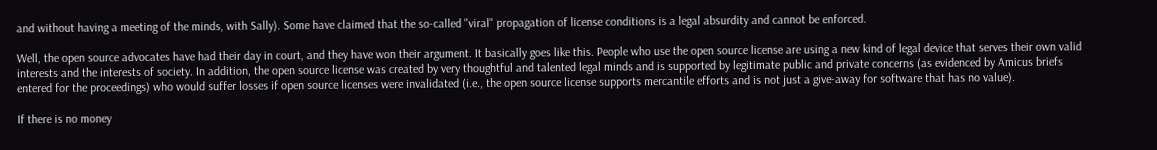and without having a meeting of the minds, with Sally). Some have claimed that the so-called "viral" propagation of license conditions is a legal absurdity and cannot be enforced.

Well, the open source advocates have had their day in court, and they have won their argument. It basically goes like this. People who use the open source license are using a new kind of legal device that serves their own valid interests and the interests of society. In addition, the open source license was created by very thoughtful and talented legal minds and is supported by legitimate public and private concerns (as evidenced by Amicus briefs entered for the proceedings) who would suffer losses if open source licenses were invalidated (i.e., the open source license supports mercantile efforts and is not just a give-away for software that has no value).

If there is no money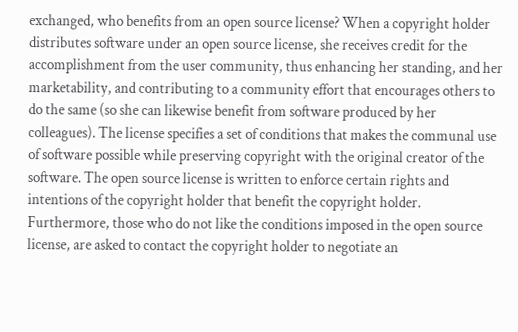exchanged, who benefits from an open source license? When a copyright holder distributes software under an open source license, she receives credit for the accomplishment from the user community, thus enhancing her standing, and her marketability, and contributing to a community effort that encourages others to do the same (so she can likewise benefit from software produced by her colleagues). The license specifies a set of conditions that makes the communal use of software possible while preserving copyright with the original creator of the software. The open source license is written to enforce certain rights and intentions of the copyright holder that benefit the copyright holder. Furthermore, those who do not like the conditions imposed in the open source license, are asked to contact the copyright holder to negotiate an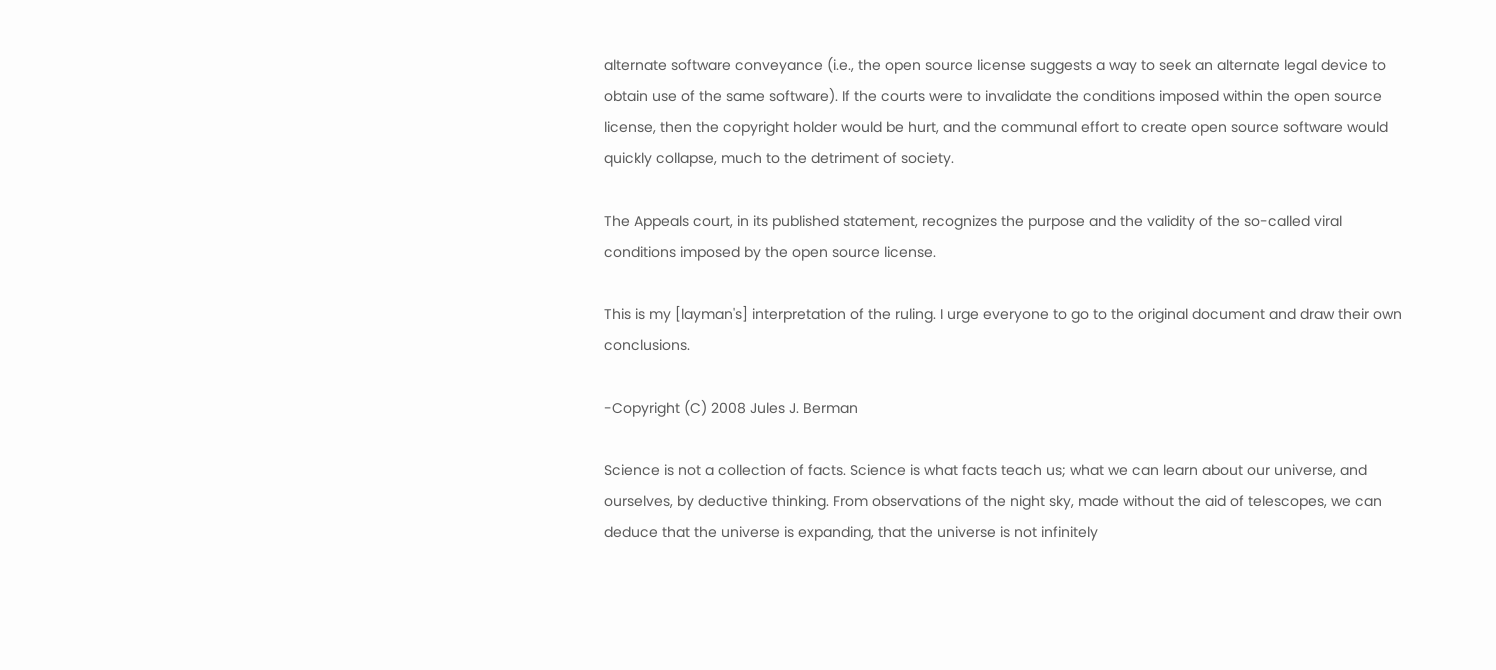alternate software conveyance (i.e., the open source license suggests a way to seek an alternate legal device to obtain use of the same software). If the courts were to invalidate the conditions imposed within the open source license, then the copyright holder would be hurt, and the communal effort to create open source software would quickly collapse, much to the detriment of society.

The Appeals court, in its published statement, recognizes the purpose and the validity of the so-called viral conditions imposed by the open source license.

This is my [layman's] interpretation of the ruling. I urge everyone to go to the original document and draw their own conclusions.

-Copyright (C) 2008 Jules J. Berman

Science is not a collection of facts. Science is what facts teach us; what we can learn about our universe, and ourselves, by deductive thinking. From observations of the night sky, made without the aid of telescopes, we can deduce that the universe is expanding, that the universe is not infinitely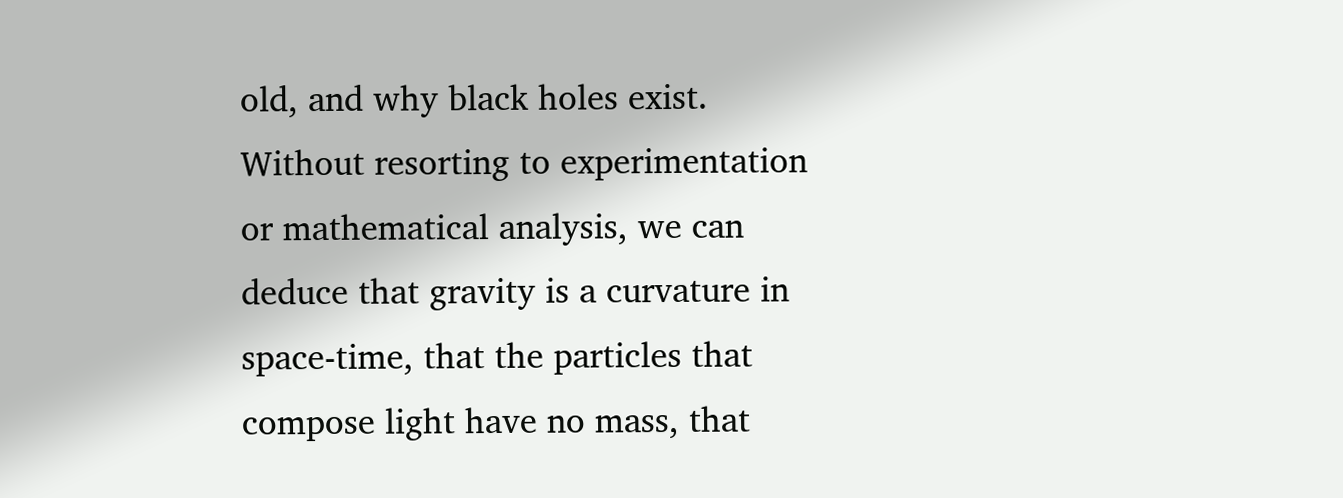old, and why black holes exist. Without resorting to experimentation or mathematical analysis, we can deduce that gravity is a curvature in space-time, that the particles that compose light have no mass, that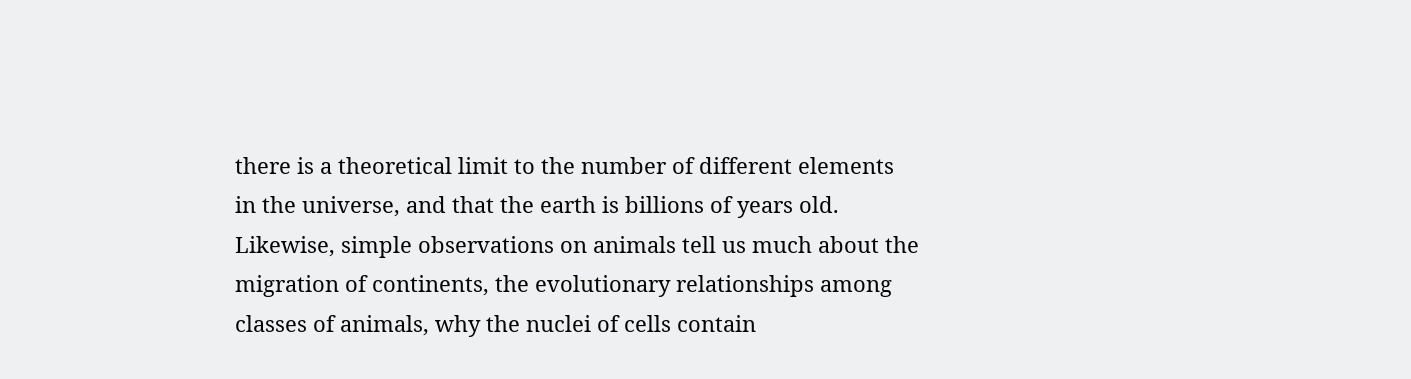there is a theoretical limit to the number of different elements in the universe, and that the earth is billions of years old. Likewise, simple observations on animals tell us much about the migration of continents, the evolutionary relationships among classes of animals, why the nuclei of cells contain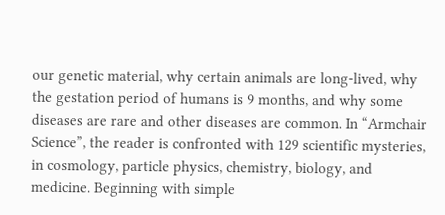our genetic material, why certain animals are long-lived, why the gestation period of humans is 9 months, and why some diseases are rare and other diseases are common. In “Armchair Science”, the reader is confronted with 129 scientific mysteries, in cosmology, particle physics, chemistry, biology, and medicine. Beginning with simple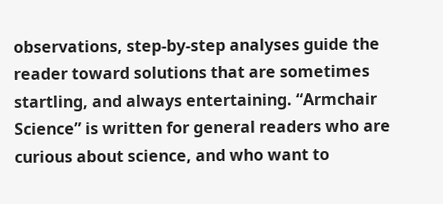observations, step-by-step analyses guide the reader toward solutions that are sometimes startling, and always entertaining. “Armchair Science” is written for general readers who are curious about science, and who want to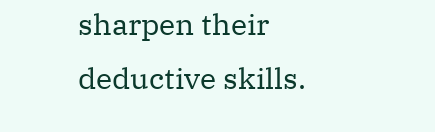sharpen their deductive skills.